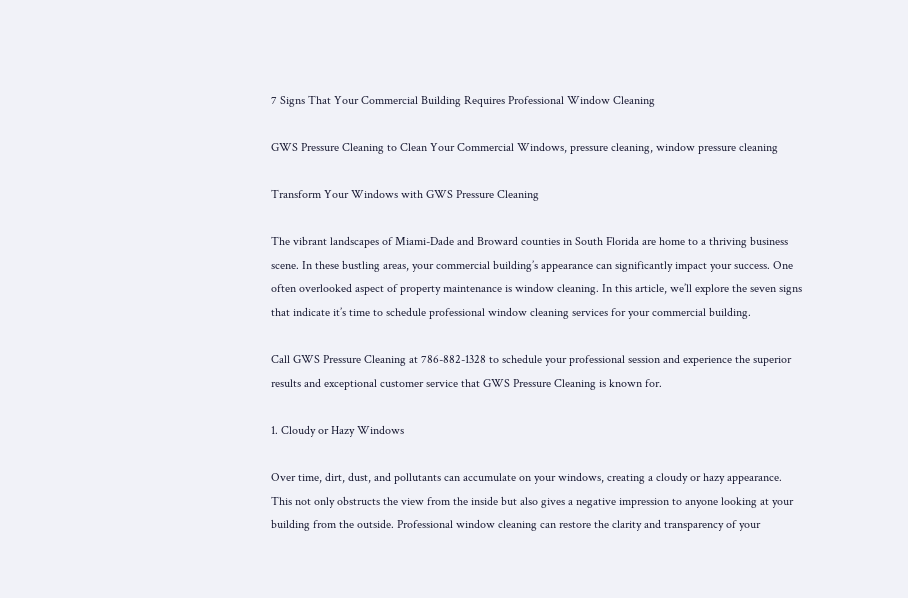7 Signs That Your Commercial Building Requires Professional Window Cleaning

GWS Pressure Cleaning to Clean Your Commercial Windows, pressure cleaning, window pressure cleaning

Transform Your Windows with GWS Pressure Cleaning

The vibrant landscapes of Miami-Dade and Broward counties in South Florida are home to a thriving business scene. In these bustling areas, your commercial building’s appearance can significantly impact your success. One often overlooked aspect of property maintenance is window cleaning. In this article, we’ll explore the seven signs that indicate it’s time to schedule professional window cleaning services for your commercial building.

Call GWS Pressure Cleaning at 786-882-1328 to schedule your professional session and experience the superior results and exceptional customer service that GWS Pressure Cleaning is known for.

1. Cloudy or Hazy Windows

Over time, dirt, dust, and pollutants can accumulate on your windows, creating a cloudy or hazy appearance. This not only obstructs the view from the inside but also gives a negative impression to anyone looking at your building from the outside. Professional window cleaning can restore the clarity and transparency of your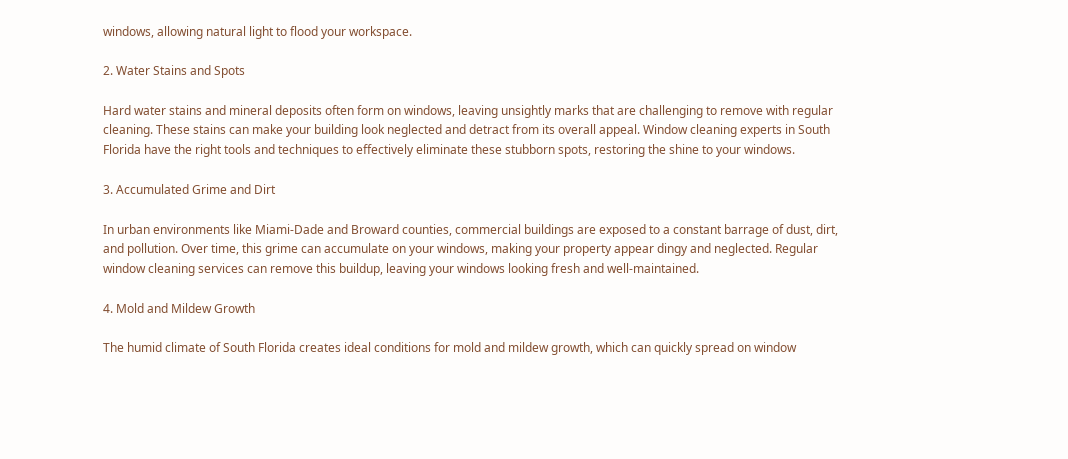windows, allowing natural light to flood your workspace.

2. Water Stains and Spots

Hard water stains and mineral deposits often form on windows, leaving unsightly marks that are challenging to remove with regular cleaning. These stains can make your building look neglected and detract from its overall appeal. Window cleaning experts in South Florida have the right tools and techniques to effectively eliminate these stubborn spots, restoring the shine to your windows.

3. Accumulated Grime and Dirt

In urban environments like Miami-Dade and Broward counties, commercial buildings are exposed to a constant barrage of dust, dirt, and pollution. Over time, this grime can accumulate on your windows, making your property appear dingy and neglected. Regular window cleaning services can remove this buildup, leaving your windows looking fresh and well-maintained.

4. Mold and Mildew Growth

The humid climate of South Florida creates ideal conditions for mold and mildew growth, which can quickly spread on window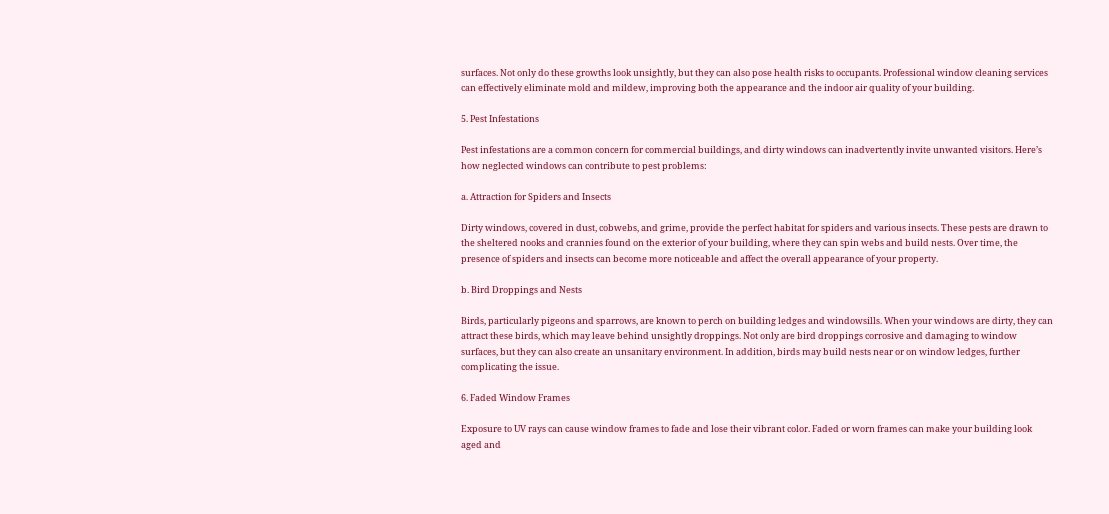surfaces. Not only do these growths look unsightly, but they can also pose health risks to occupants. Professional window cleaning services can effectively eliminate mold and mildew, improving both the appearance and the indoor air quality of your building.

5. Pest Infestations

Pest infestations are a common concern for commercial buildings, and dirty windows can inadvertently invite unwanted visitors. Here’s how neglected windows can contribute to pest problems:

a. Attraction for Spiders and Insects

Dirty windows, covered in dust, cobwebs, and grime, provide the perfect habitat for spiders and various insects. These pests are drawn to the sheltered nooks and crannies found on the exterior of your building, where they can spin webs and build nests. Over time, the presence of spiders and insects can become more noticeable and affect the overall appearance of your property.

b. Bird Droppings and Nests

Birds, particularly pigeons and sparrows, are known to perch on building ledges and windowsills. When your windows are dirty, they can attract these birds, which may leave behind unsightly droppings. Not only are bird droppings corrosive and damaging to window surfaces, but they can also create an unsanitary environment. In addition, birds may build nests near or on window ledges, further complicating the issue.

6. Faded Window Frames

Exposure to UV rays can cause window frames to fade and lose their vibrant color. Faded or worn frames can make your building look aged and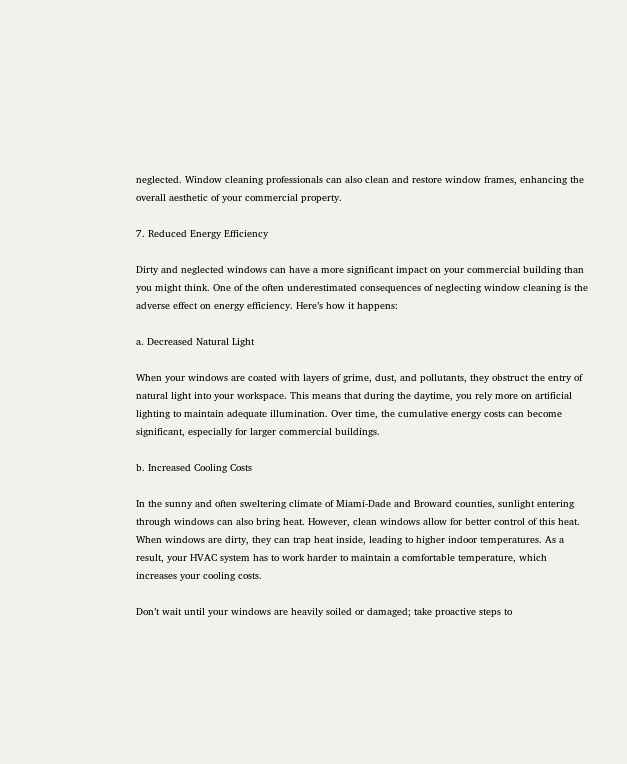neglected. Window cleaning professionals can also clean and restore window frames, enhancing the overall aesthetic of your commercial property.

7. Reduced Energy Efficiency

Dirty and neglected windows can have a more significant impact on your commercial building than you might think. One of the often underestimated consequences of neglecting window cleaning is the adverse effect on energy efficiency. Here’s how it happens:

a. Decreased Natural Light

When your windows are coated with layers of grime, dust, and pollutants, they obstruct the entry of natural light into your workspace. This means that during the daytime, you rely more on artificial lighting to maintain adequate illumination. Over time, the cumulative energy costs can become significant, especially for larger commercial buildings.

b. Increased Cooling Costs

In the sunny and often sweltering climate of Miami-Dade and Broward counties, sunlight entering through windows can also bring heat. However, clean windows allow for better control of this heat. When windows are dirty, they can trap heat inside, leading to higher indoor temperatures. As a result, your HVAC system has to work harder to maintain a comfortable temperature, which increases your cooling costs.

Don’t wait until your windows are heavily soiled or damaged; take proactive steps to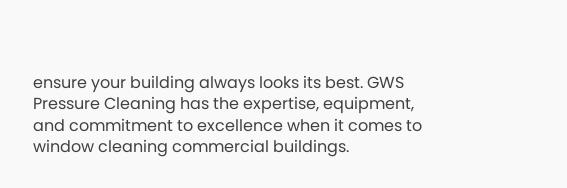ensure your building always looks its best. GWS Pressure Cleaning has the expertise, equipment, and commitment to excellence when it comes to window cleaning commercial buildings.